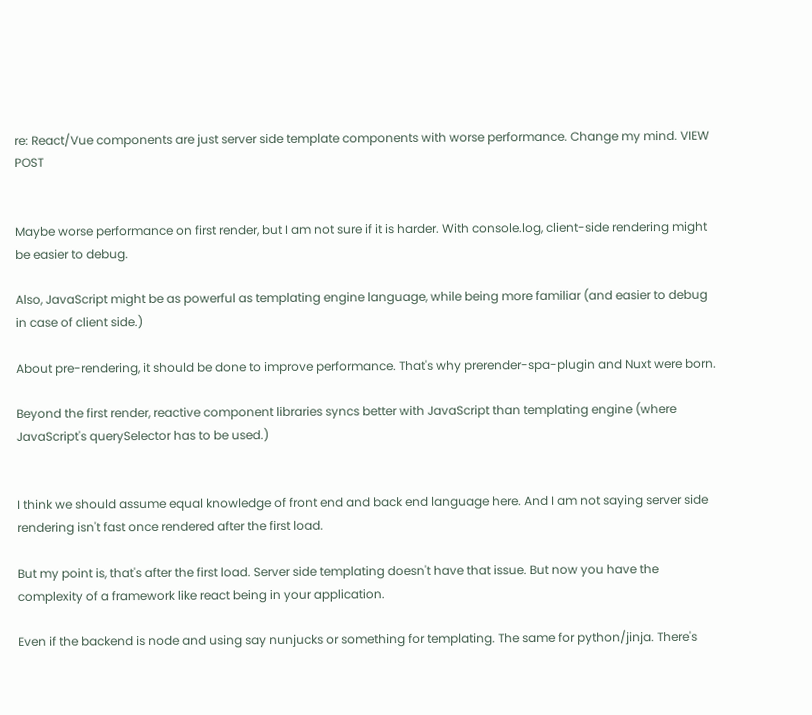re: React/Vue components are just server side template components with worse performance. Change my mind. VIEW POST


Maybe worse performance on first render, but I am not sure if it is harder. With console.log, client-side rendering might be easier to debug.

Also, JavaScript might be as powerful as templating engine language, while being more familiar (and easier to debug in case of client side.)

About pre-rendering, it should be done to improve performance. That's why prerender-spa-plugin and Nuxt were born.

Beyond the first render, reactive component libraries syncs better with JavaScript than templating engine (where JavaScript's querySelector has to be used.)


I think we should assume equal knowledge of front end and back end language here. And I am not saying server side rendering isn't fast once rendered after the first load.

But my point is, that's after the first load. Server side templating doesn't have that issue. But now you have the complexity of a framework like react being in your application.

Even if the backend is node and using say nunjucks or something for templating. The same for python/jinja. There's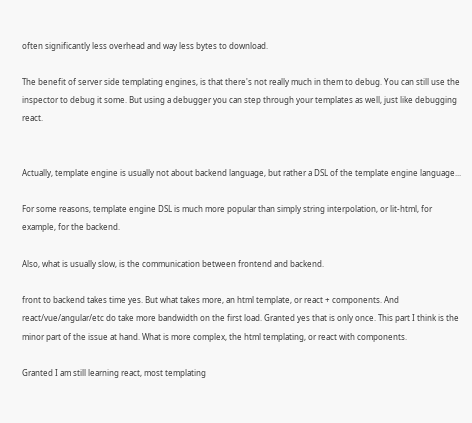often significantly less overhead and way less bytes to download.

The benefit of server side templating engines, is that there's not really much in them to debug. You can still use the inspector to debug it some. But using a debugger you can step through your templates as well, just like debugging react.


Actually, template engine is usually not about backend language, but rather a DSL of the template engine language...

For some reasons, template engine DSL is much more popular than simply string interpolation, or lit-html, for example, for the backend.

Also, what is usually slow, is the communication between frontend and backend.

front to backend takes time yes. But what takes more, an html template, or react + components. And react/vue/angular/etc do take more bandwidth on the first load. Granted yes that is only once. This part I think is the minor part of the issue at hand. What is more complex, the html templating, or react with components.

Granted I am still learning react, most templating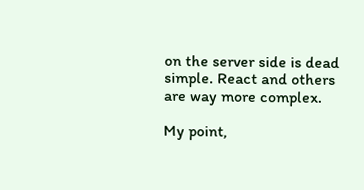on the server side is dead simple. React and others are way more complex.

My point,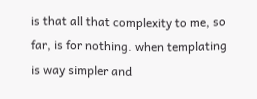is that all that complexity to me, so far, is for nothing. when templating is way simpler and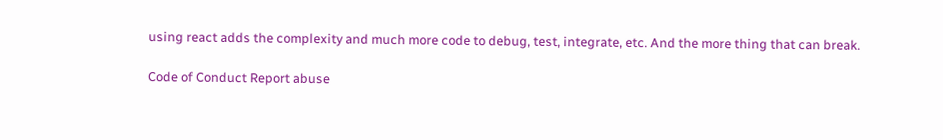using react adds the complexity and much more code to debug, test, integrate, etc. And the more thing that can break.

Code of Conduct Report abuse